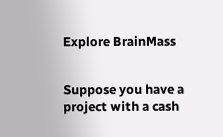Explore BrainMass


Suppose you have a project with a cash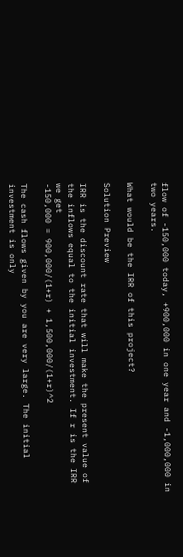flow of -150,000 today, +900,000 in one year and -1,000,000 in two years.

What would be the IRR of this project?

Solution Preview

IRR is the discount rate that will make the present value of the inflows equal to the initial investment. If r is the IRR we get
-150,000 = 900,000/(1+r) + 1,500,000/(1+r)^2

The cash flows given by you are very large. The initial investment is only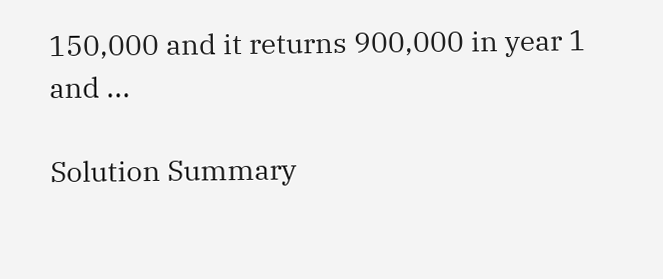150,000 and it returns 900,000 in year 1 and ...

Solution Summary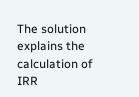The solution explains the calculation of IRR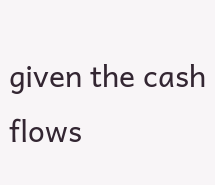given the cash flows